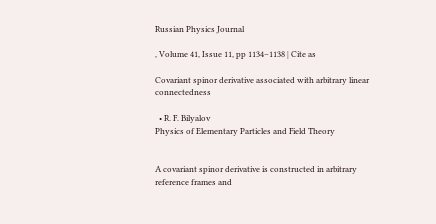Russian Physics Journal

, Volume 41, Issue 11, pp 1134–1138 | Cite as

Covariant spinor derivative associated with arbitrary linear connectedness

  • R. F. Bilyalov
Physics of Elementary Particles and Field Theory


A covariant spinor derivative is constructed in arbitrary reference frames and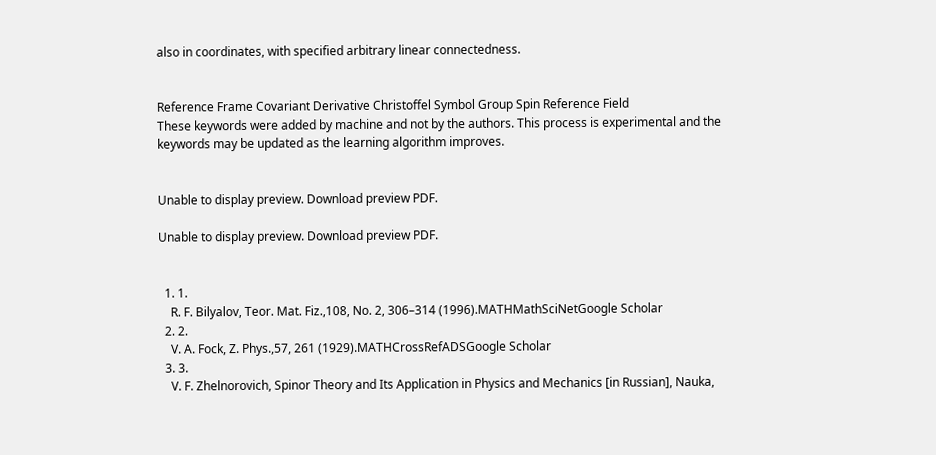also in coordinates, with specified arbitrary linear connectedness.


Reference Frame Covariant Derivative Christoffel Symbol Group Spin Reference Field
These keywords were added by machine and not by the authors. This process is experimental and the keywords may be updated as the learning algorithm improves.


Unable to display preview. Download preview PDF.

Unable to display preview. Download preview PDF.


  1. 1.
    R. F. Bilyalov, Teor. Mat. Fiz.,108, No. 2, 306–314 (1996).MATHMathSciNetGoogle Scholar
  2. 2.
    V. A. Fock, Z. Phys.,57, 261 (1929).MATHCrossRefADSGoogle Scholar
  3. 3.
    V. F. Zhelnorovich, Spinor Theory and Its Application in Physics and Mechanics [in Russian], Nauka,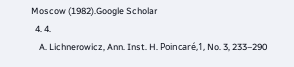Moscow (1982).Google Scholar
  4. 4.
    A. Lichnerowicz, Ann. Inst. H. Poincaré,1, No. 3, 233–290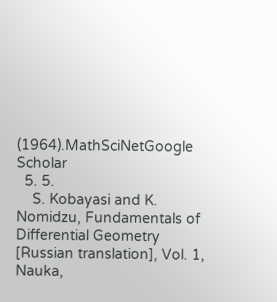(1964).MathSciNetGoogle Scholar
  5. 5.
    S. Kobayasi and K. Nomidzu, Fundamentals of Differential Geometry [Russian translation], Vol. 1, Nauka,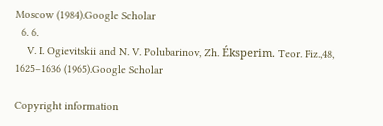Moscow (1984).Google Scholar
  6. 6.
    V. I. Ogievitskii and N. V. Polubarinov, Zh. Éksperim. Teor. Fiz.,48, 1625–1636 (1965).Google Scholar

Copyright information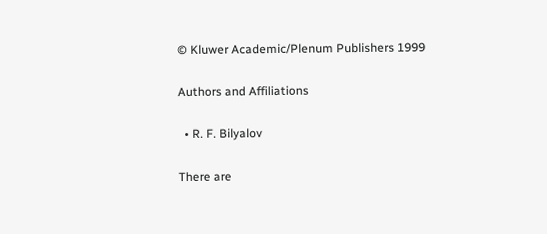© Kluwer Academic/Plenum Publishers 1999

Authors and Affiliations

  • R. F. Bilyalov

There are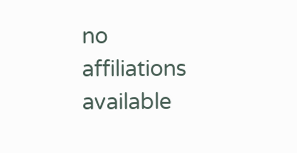no affiliations available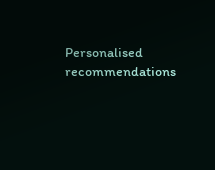Personalised recommendations